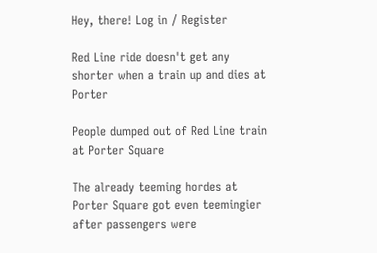Hey, there! Log in / Register

Red Line ride doesn't get any shorter when a train up and dies at Porter

People dumped out of Red Line train at Porter Square

The already teeming hordes at Porter Square got even teemingier after passengers were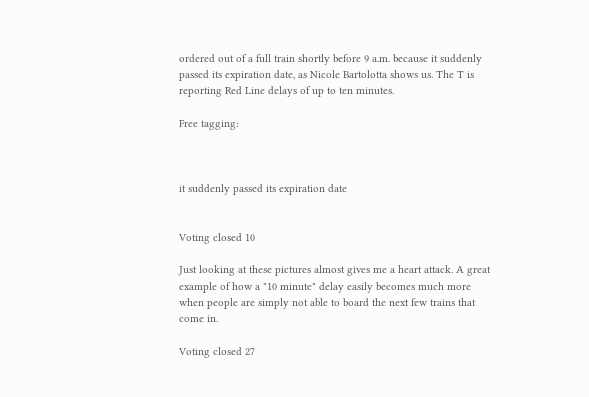ordered out of a full train shortly before 9 a.m. because it suddenly passed its expiration date, as Nicole Bartolotta shows us. The T is reporting Red Line delays of up to ten minutes.

Free tagging:



it suddenly passed its expiration date


Voting closed 10

Just looking at these pictures almost gives me a heart attack. A great example of how a "10 minute" delay easily becomes much more when people are simply not able to board the next few trains that come in.

Voting closed 27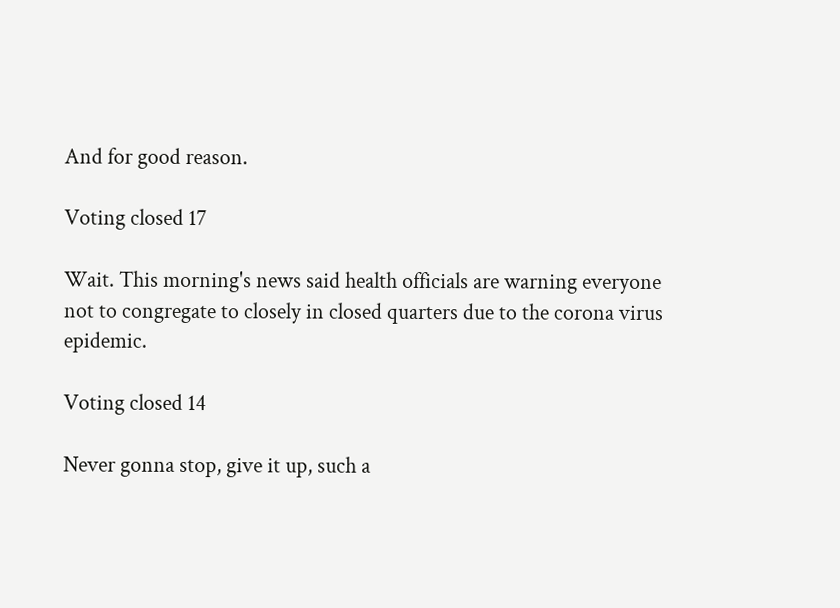And for good reason.

Voting closed 17

Wait. This morning's news said health officials are warning everyone not to congregate to closely in closed quarters due to the corona virus epidemic.

Voting closed 14

Never gonna stop, give it up, such a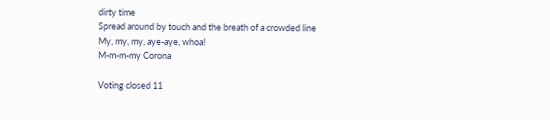dirty time
Spread around by touch and the breath of a crowded line
My, my, my, aye-aye, whoa!
M-m-m-my Corona

Voting closed 11